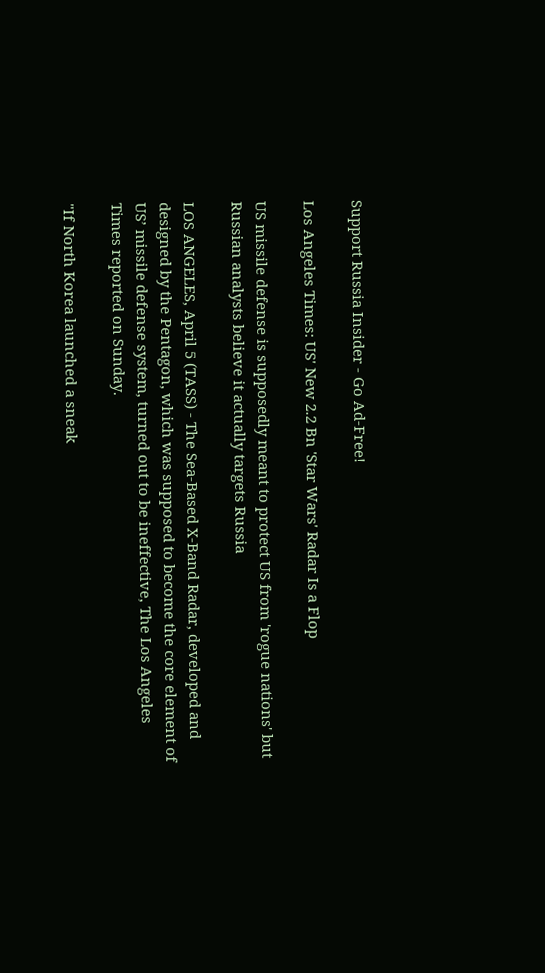Support Russia Insider - Go Ad-Free!

Los Angeles Times: US' New 2.2 Bn 'Star Wars' Radar Is a Flop

US missile defense is supposedly meant to protect US from 'rogue nations' but Russian analysts believe it actually targets Russia

LOS ANGELES, April 5 (TASS) - The Sea-Based X-Band Radar, developed and designed by the Pentagon, which was supposed to become the core element of US’ missile defense system, turned out to be ineffective, The Los Angeles Times reported on Sunday.

"If North Korea launched a sneak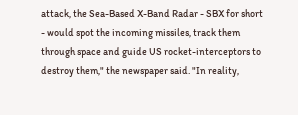attack, the Sea-Based X-Band Radar - SBX for short - would spot the incoming missiles, track them through space and guide US rocket-interceptors to destroy them," the newspaper said. "In reality,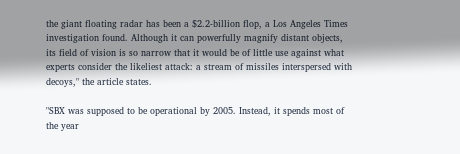the giant floating radar has been a $2.2-billion flop, a Los Angeles Times investigation found. Although it can powerfully magnify distant objects, its field of vision is so narrow that it would be of little use against what experts consider the likeliest attack: a stream of missiles interspersed with decoys," the article states.

"SBX was supposed to be operational by 2005. Instead, it spends most of the year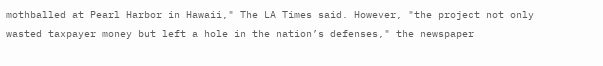mothballed at Pearl Harbor in Hawaii," The LA Times said. However, "the project not only wasted taxpayer money but left a hole in the nation’s defenses," the newspaper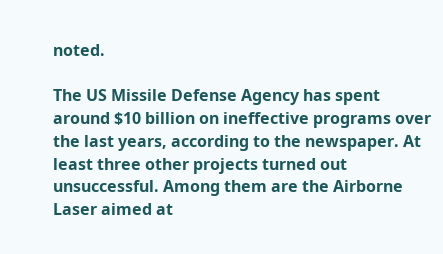noted.

The US Missile Defense Agency has spent around $10 billion on ineffective programs over the last years, according to the newspaper. At least three other projects turned out unsuccessful. Among them are the Airborne Laser aimed at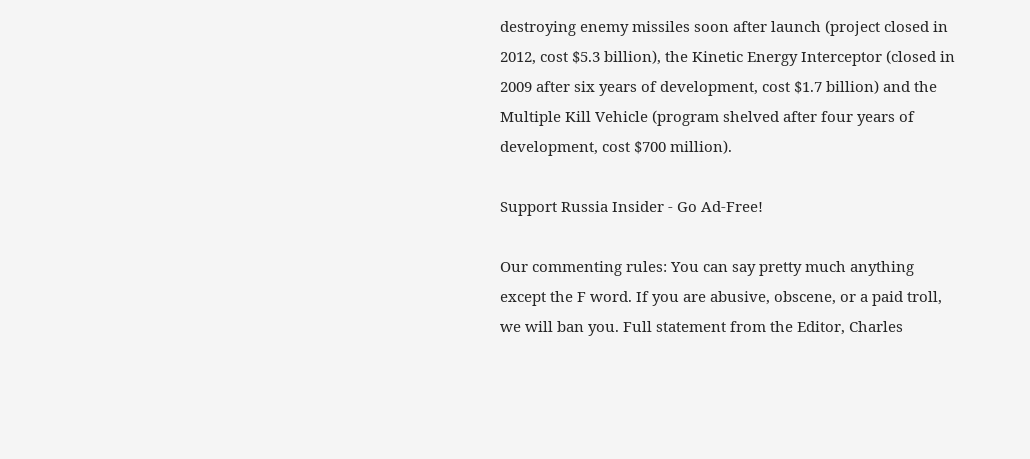destroying enemy missiles soon after launch (project closed in 2012, cost $5.3 billion), the Kinetic Energy Interceptor (closed in 2009 after six years of development, cost $1.7 billion) and the Multiple Kill Vehicle (program shelved after four years of development, cost $700 million).

Support Russia Insider - Go Ad-Free!

Our commenting rules: You can say pretty much anything except the F word. If you are abusive, obscene, or a paid troll, we will ban you. Full statement from the Editor, Charles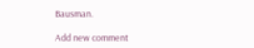Bausman.

Add new comment